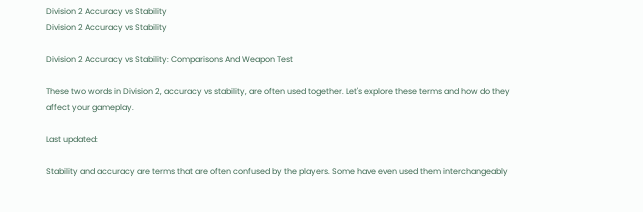Division 2 Accuracy vs Stability
Division 2 Accuracy vs Stability

Division 2 Accuracy vs Stability: Comparisons And Weapon Test

These two words in Division 2, accuracy vs stability, are often used together. Let's explore these terms and how do they affect your gameplay.

Last updated:

Stability and accuracy are terms that are often confused by the players. Some have even used them interchangeably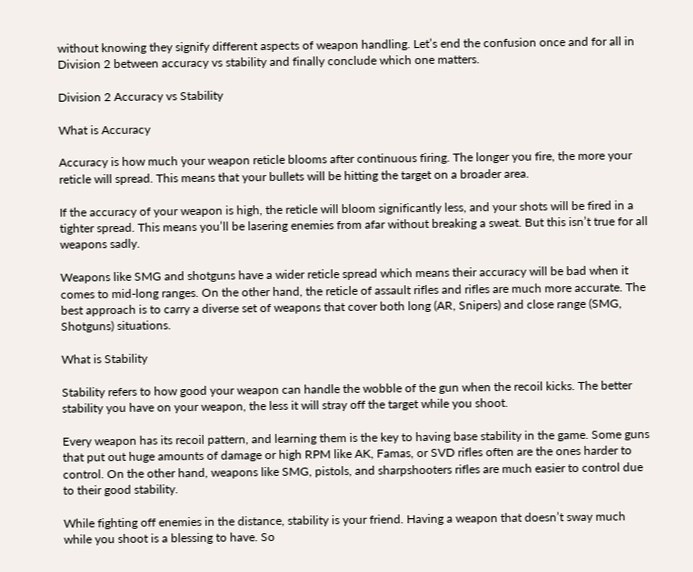without knowing they signify different aspects of weapon handling. Let’s end the confusion once and for all in Division 2 between accuracy vs stability and finally conclude which one matters.

Division 2 Accuracy vs Stability

What is Accuracy

Accuracy is how much your weapon reticle blooms after continuous firing. The longer you fire, the more your reticle will spread. This means that your bullets will be hitting the target on a broader area.

If the accuracy of your weapon is high, the reticle will bloom significantly less, and your shots will be fired in a tighter spread. This means you’ll be lasering enemies from afar without breaking a sweat. But this isn’t true for all weapons sadly.

Weapons like SMG and shotguns have a wider reticle spread which means their accuracy will be bad when it comes to mid-long ranges. On the other hand, the reticle of assault rifles and rifles are much more accurate. The best approach is to carry a diverse set of weapons that cover both long (AR, Snipers) and close range (SMG, Shotguns) situations.

What is Stability

Stability refers to how good your weapon can handle the wobble of the gun when the recoil kicks. The better stability you have on your weapon, the less it will stray off the target while you shoot.

Every weapon has its recoil pattern, and learning them is the key to having base stability in the game. Some guns that put out huge amounts of damage or high RPM like AK, Famas, or SVD rifles often are the ones harder to control. On the other hand, weapons like SMG, pistols, and sharpshooters rifles are much easier to control due to their good stability.

While fighting off enemies in the distance, stability is your friend. Having a weapon that doesn’t sway much while you shoot is a blessing to have. So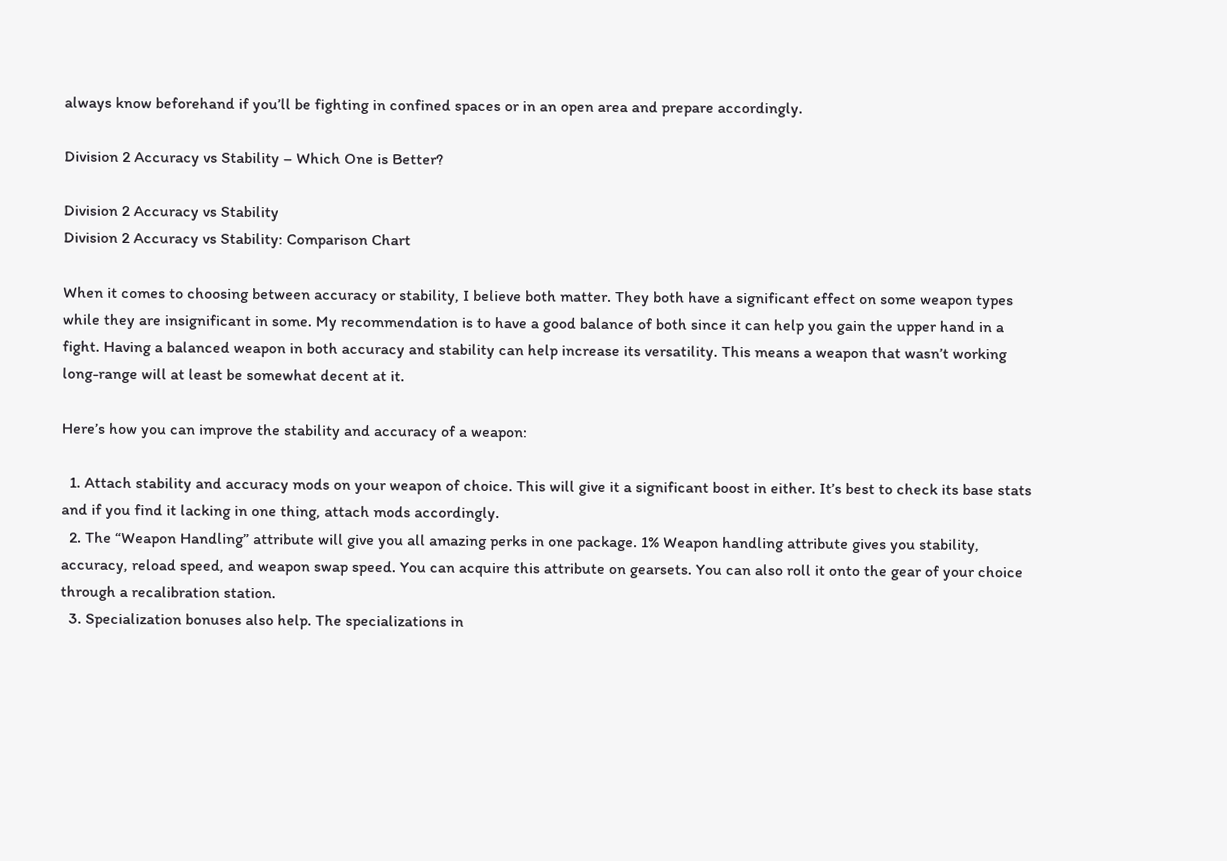always know beforehand if you’ll be fighting in confined spaces or in an open area and prepare accordingly.

Division 2 Accuracy vs Stability – Which One is Better?

Division 2 Accuracy vs Stability
Division 2 Accuracy vs Stability: Comparison Chart

When it comes to choosing between accuracy or stability, I believe both matter. They both have a significant effect on some weapon types while they are insignificant in some. My recommendation is to have a good balance of both since it can help you gain the upper hand in a fight. Having a balanced weapon in both accuracy and stability can help increase its versatility. This means a weapon that wasn’t working long-range will at least be somewhat decent at it.

Here’s how you can improve the stability and accuracy of a weapon:

  1. Attach stability and accuracy mods on your weapon of choice. This will give it a significant boost in either. It’s best to check its base stats and if you find it lacking in one thing, attach mods accordingly.
  2. The “Weapon Handling” attribute will give you all amazing perks in one package. 1% Weapon handling attribute gives you stability, accuracy, reload speed, and weapon swap speed. You can acquire this attribute on gearsets. You can also roll it onto the gear of your choice through a recalibration station.
  3. Specialization bonuses also help. The specializations in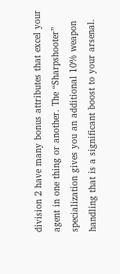division 2 have many bonus attributes that excel your agent in one thing or another. The “Sharpshooter” specialization gives you an additional 10% weapon handling that is a significant boost to your arsenal.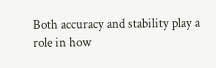Both accuracy and stability play a role in how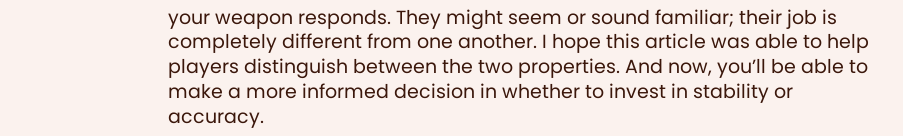your weapon responds. They might seem or sound familiar; their job is completely different from one another. I hope this article was able to help players distinguish between the two properties. And now, you’ll be able to make a more informed decision in whether to invest in stability or accuracy.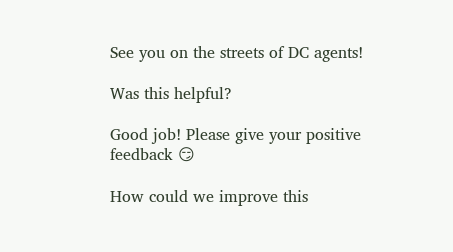See you on the streets of DC agents!

Was this helpful?

Good job! Please give your positive feedback 😏

How could we improve this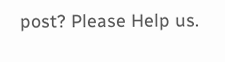post? Please Help us.